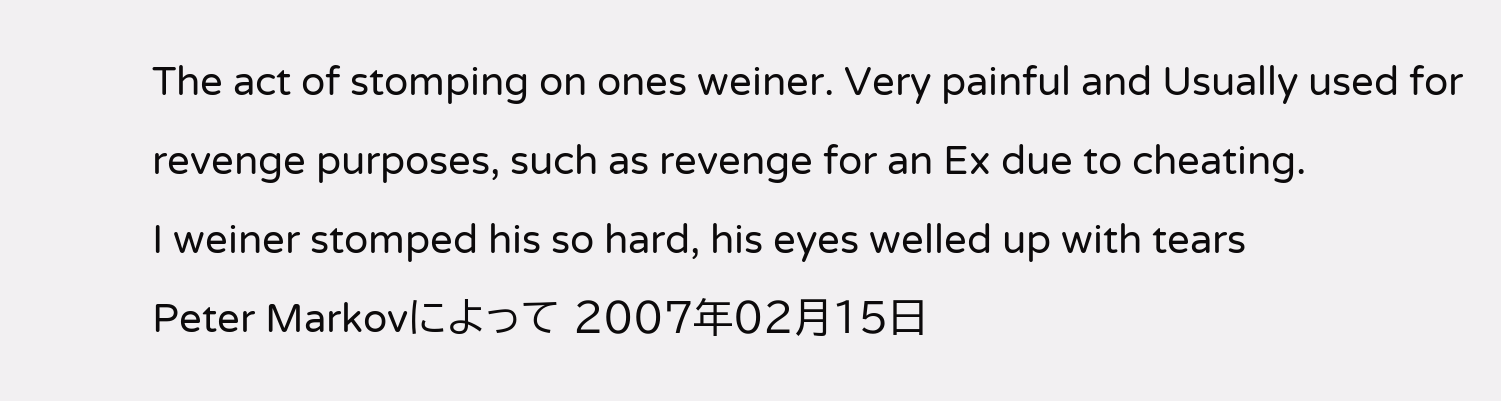The act of stomping on ones weiner. Very painful and Usually used for revenge purposes, such as revenge for an Ex due to cheating.
I weiner stomped his so hard, his eyes welled up with tears
Peter Markovによって 2007年02月15日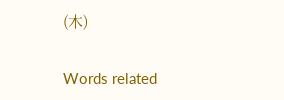(木)

Words related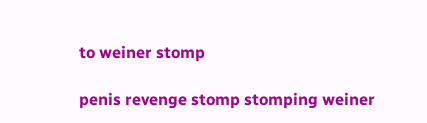to weiner stomp

penis revenge stomp stomping weiner